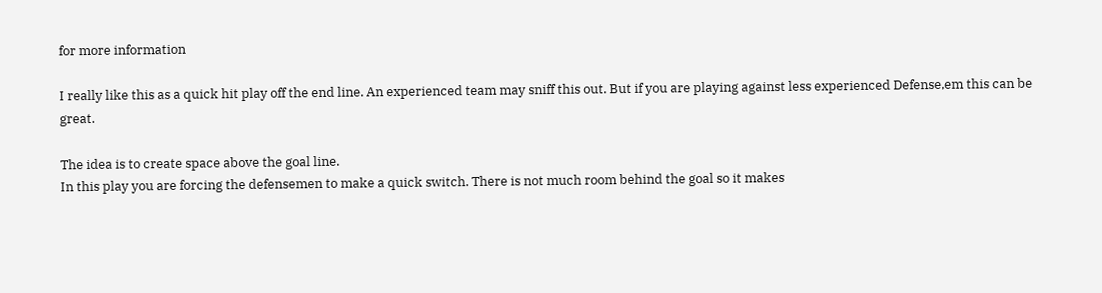for more information

I really like this as a quick hit play off the end line. An experienced team may sniff this out. But if you are playing against less experienced Defense,em this can be great.

The idea is to create space above the goal line.
In this play you are forcing the defensemen to make a quick switch. There is not much room behind the goal so it makes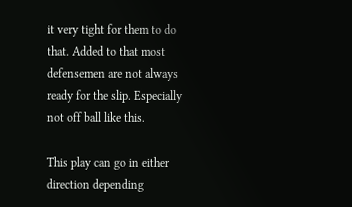it very tight for them to do that. Added to that most defensemen are not always ready for the slip. Especially not off ball like this.

This play can go in either direction depending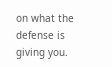on what the defense is giving you.